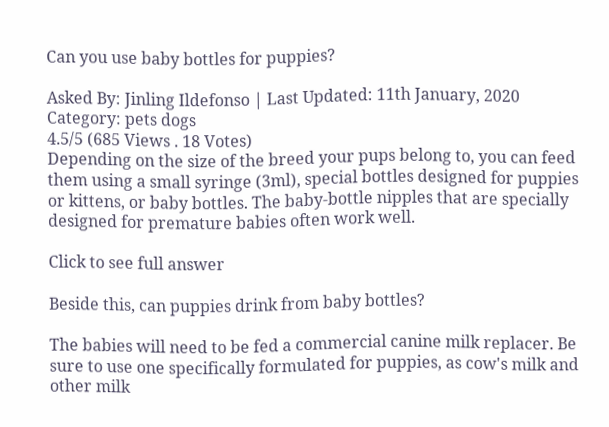Can you use baby bottles for puppies?

Asked By: Jinling Ildefonso | Last Updated: 11th January, 2020
Category: pets dogs
4.5/5 (685 Views . 18 Votes)
Depending on the size of the breed your pups belong to, you can feed them using a small syringe (3ml), special bottles designed for puppies or kittens, or baby bottles. The baby-bottle nipples that are specially designed for premature babies often work well.

Click to see full answer

Beside this, can puppies drink from baby bottles?

The babies will need to be fed a commercial canine milk replacer. Be sure to use one specifically formulated for puppies, as cow's milk and other milk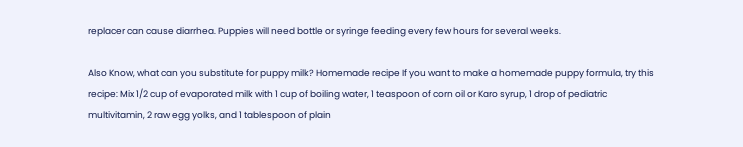replacer can cause diarrhea. Puppies will need bottle or syringe feeding every few hours for several weeks.

Also Know, what can you substitute for puppy milk? Homemade recipe If you want to make a homemade puppy formula, try this recipe: Mix 1/2 cup of evaporated milk with 1 cup of boiling water, 1 teaspoon of corn oil or Karo syrup, 1 drop of pediatric multivitamin, 2 raw egg yolks, and 1 tablespoon of plain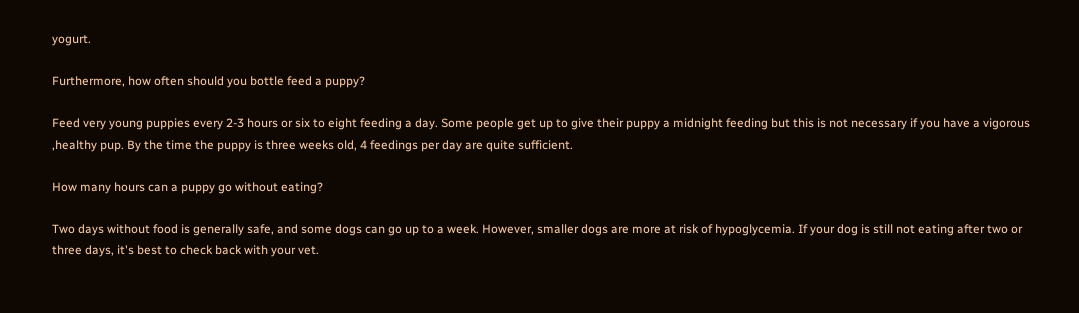yogurt.

Furthermore, how often should you bottle feed a puppy?

Feed very young puppies every 2-3 hours or six to eight feeding a day. Some people get up to give their puppy a midnight feeding but this is not necessary if you have a vigorous ,healthy pup. By the time the puppy is three weeks old, 4 feedings per day are quite sufficient.

How many hours can a puppy go without eating?

Two days without food is generally safe, and some dogs can go up to a week. However, smaller dogs are more at risk of hypoglycemia. If your dog is still not eating after two or three days, it's best to check back with your vet.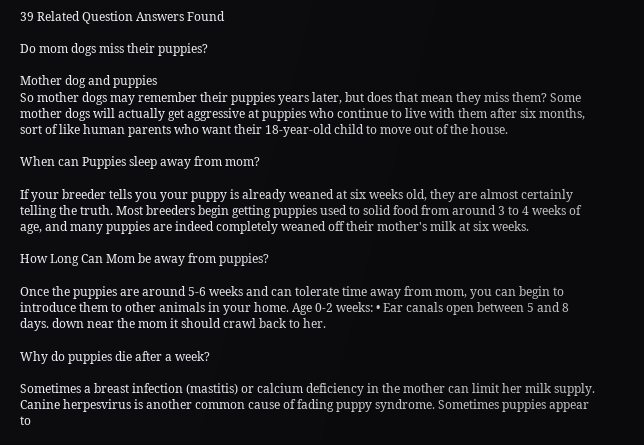39 Related Question Answers Found

Do mom dogs miss their puppies?

Mother dog and puppies
So mother dogs may remember their puppies years later, but does that mean they miss them? Some mother dogs will actually get aggressive at puppies who continue to live with them after six months, sort of like human parents who want their 18-year-old child to move out of the house.

When can Puppies sleep away from mom?

If your breeder tells you your puppy is already weaned at six weeks old, they are almost certainly telling the truth. Most breeders begin getting puppies used to solid food from around 3 to 4 weeks of age, and many puppies are indeed completely weaned off their mother's milk at six weeks.

How Long Can Mom be away from puppies?

Once the puppies are around 5-6 weeks and can tolerate time away from mom, you can begin to introduce them to other animals in your home. Age 0-2 weeks: • Ear canals open between 5 and 8 days. down near the mom it should crawl back to her.

Why do puppies die after a week?

Sometimes a breast infection (mastitis) or calcium deficiency in the mother can limit her milk supply. Canine herpesvirus is another common cause of fading puppy syndrome. Sometimes puppies appear to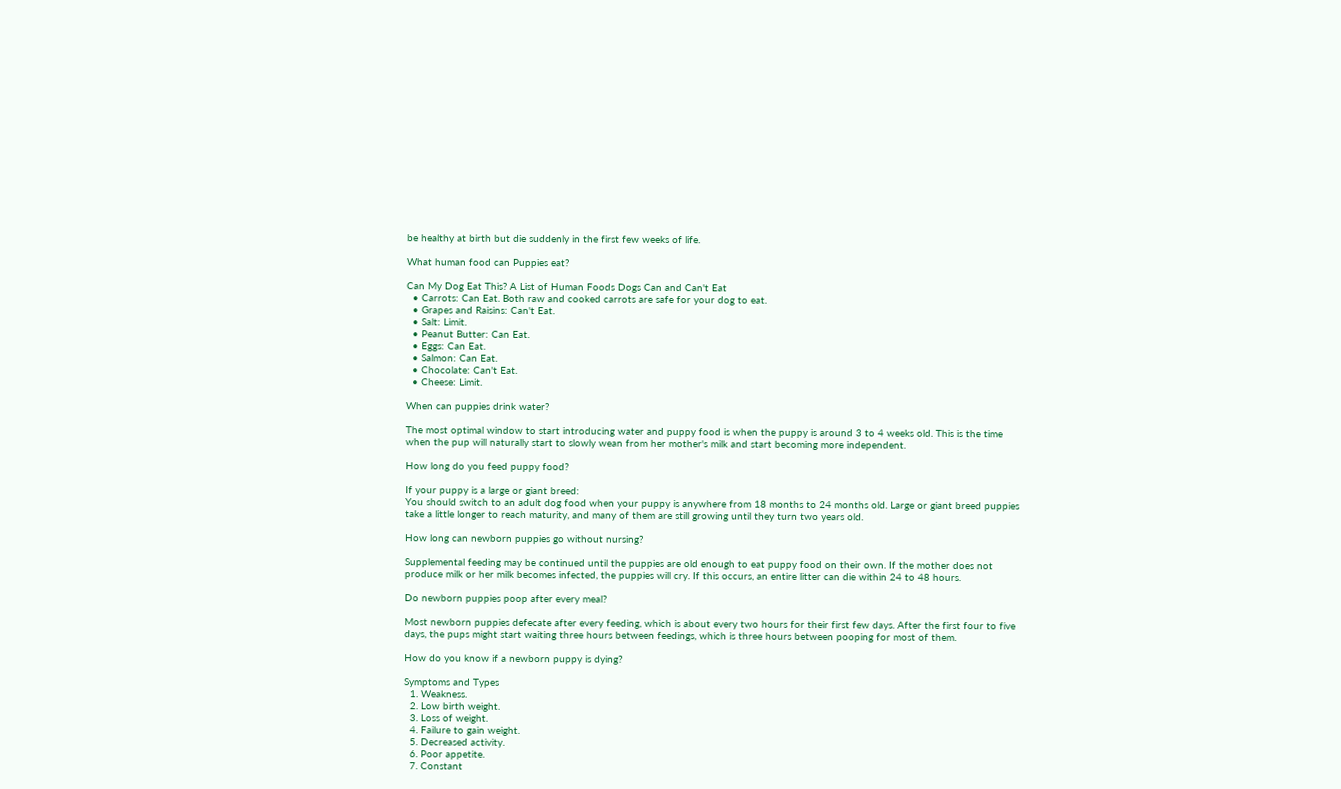be healthy at birth but die suddenly in the first few weeks of life.

What human food can Puppies eat?

Can My Dog Eat This? A List of Human Foods Dogs Can and Can't Eat
  • Carrots: Can Eat. Both raw and cooked carrots are safe for your dog to eat.
  • Grapes and Raisins: Can't Eat.
  • Salt: Limit.
  • Peanut Butter: Can Eat.
  • Eggs: Can Eat.
  • Salmon: Can Eat.
  • Chocolate: Can't Eat.
  • Cheese: Limit.

When can puppies drink water?

The most optimal window to start introducing water and puppy food is when the puppy is around 3 to 4 weeks old. This is the time when the pup will naturally start to slowly wean from her mother's milk and start becoming more independent.

How long do you feed puppy food?

If your puppy is a large or giant breed:
You should switch to an adult dog food when your puppy is anywhere from 18 months to 24 months old. Large or giant breed puppies take a little longer to reach maturity, and many of them are still growing until they turn two years old.

How long can newborn puppies go without nursing?

Supplemental feeding may be continued until the puppies are old enough to eat puppy food on their own. If the mother does not produce milk or her milk becomes infected, the puppies will cry. If this occurs, an entire litter can die within 24 to 48 hours.

Do newborn puppies poop after every meal?

Most newborn puppies defecate after every feeding, which is about every two hours for their first few days. After the first four to five days, the pups might start waiting three hours between feedings, which is three hours between pooping for most of them.

How do you know if a newborn puppy is dying?

Symptoms and Types
  1. Weakness.
  2. Low birth weight.
  3. Loss of weight.
  4. Failure to gain weight.
  5. Decreased activity.
  6. Poor appetite.
  7. Constant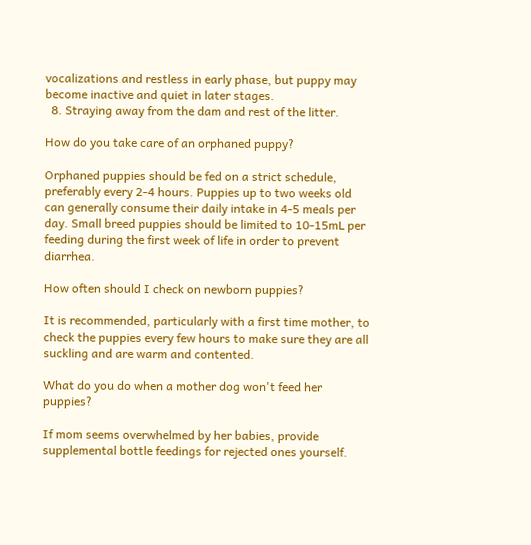vocalizations and restless in early phase, but puppy may become inactive and quiet in later stages.
  8. Straying away from the dam and rest of the litter.

How do you take care of an orphaned puppy?

Orphaned puppies should be fed on a strict schedule, preferably every 2-4 hours. Puppies up to two weeks old can generally consume their daily intake in 4-5 meals per day. Small breed puppies should be limited to 10-15mL per feeding during the first week of life in order to prevent diarrhea.

How often should I check on newborn puppies?

It is recommended, particularly with a first time mother, to check the puppies every few hours to make sure they are all suckling and are warm and contented.

What do you do when a mother dog won't feed her puppies?

If mom seems overwhelmed by her babies, provide supplemental bottle feedings for rejected ones yourself.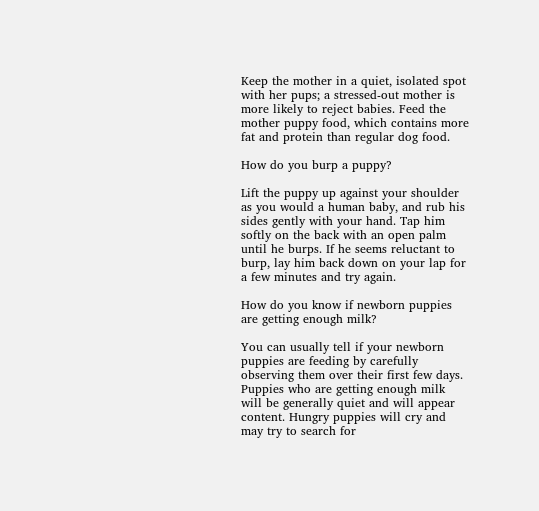Keep the mother in a quiet, isolated spot with her pups; a stressed-out mother is more likely to reject babies. Feed the mother puppy food, which contains more fat and protein than regular dog food.

How do you burp a puppy?

Lift the puppy up against your shoulder as you would a human baby, and rub his sides gently with your hand. Tap him softly on the back with an open palm until he burps. If he seems reluctant to burp, lay him back down on your lap for a few minutes and try again.

How do you know if newborn puppies are getting enough milk?

You can usually tell if your newborn puppies are feeding by carefully observing them over their first few days. Puppies who are getting enough milk will be generally quiet and will appear content. Hungry puppies will cry and may try to search for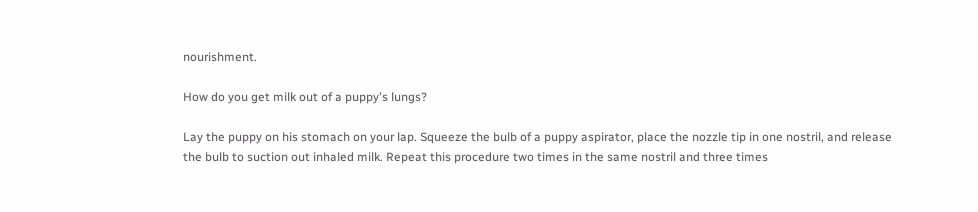nourishment.

How do you get milk out of a puppy's lungs?

Lay the puppy on his stomach on your lap. Squeeze the bulb of a puppy aspirator, place the nozzle tip in one nostril, and release the bulb to suction out inhaled milk. Repeat this procedure two times in the same nostril and three times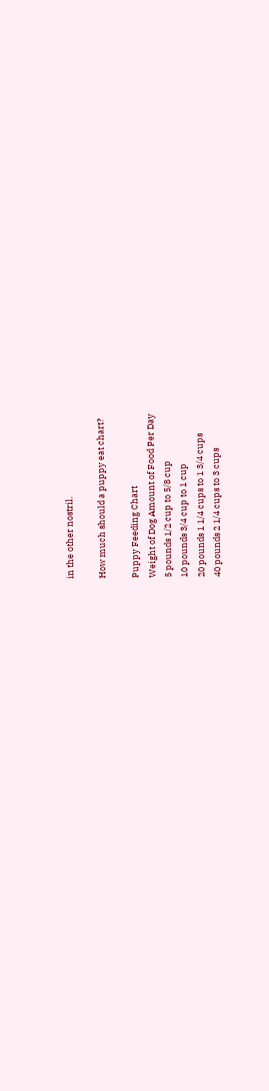in the other nostril.

How much should a puppy eat chart?

Puppy Feeding Chart
Weight of Dog Amount of Food Per Day
5 pounds 1/2 cup to 5/8 cup
10 pounds 3/4 cup to 1 cup
20 pounds 1 1/4 cups to 1 3/4 cups
40 pounds 2 1/4 cups to 3 cups